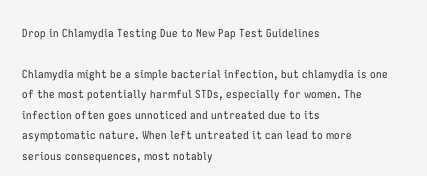Drop in Chlamydia Testing Due to New Pap Test Guidelines

Chlamydia might be a simple bacterial infection, but chlamydia is one of the most potentially harmful STDs, especially for women. The infection often goes unnoticed and untreated due to its asymptomatic nature. When left untreated it can lead to more serious consequences, most notably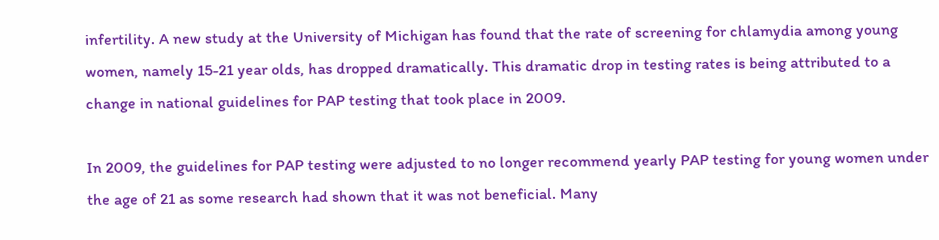infertility. A new study at the University of Michigan has found that the rate of screening for chlamydia among young women, namely 15-21 year olds, has dropped dramatically. This dramatic drop in testing rates is being attributed to a change in national guidelines for PAP testing that took place in 2009.

In 2009, the guidelines for PAP testing were adjusted to no longer recommend yearly PAP testing for young women under the age of 21 as some research had shown that it was not beneficial. Many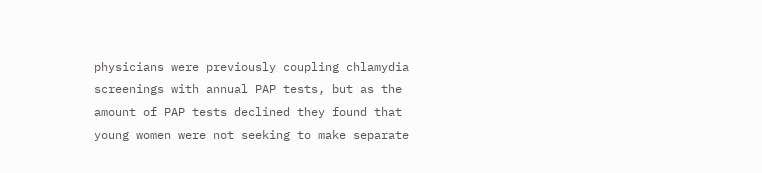physicians were previously coupling chlamydia screenings with annual PAP tests, but as the amount of PAP tests declined they found that young women were not seeking to make separate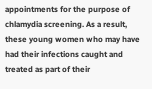appointments for the purpose of chlamydia screening. As a result, these young women who may have had their infections caught and treated as part of their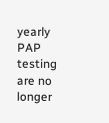yearly PAP testing are no longer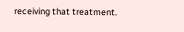receiving that treatment.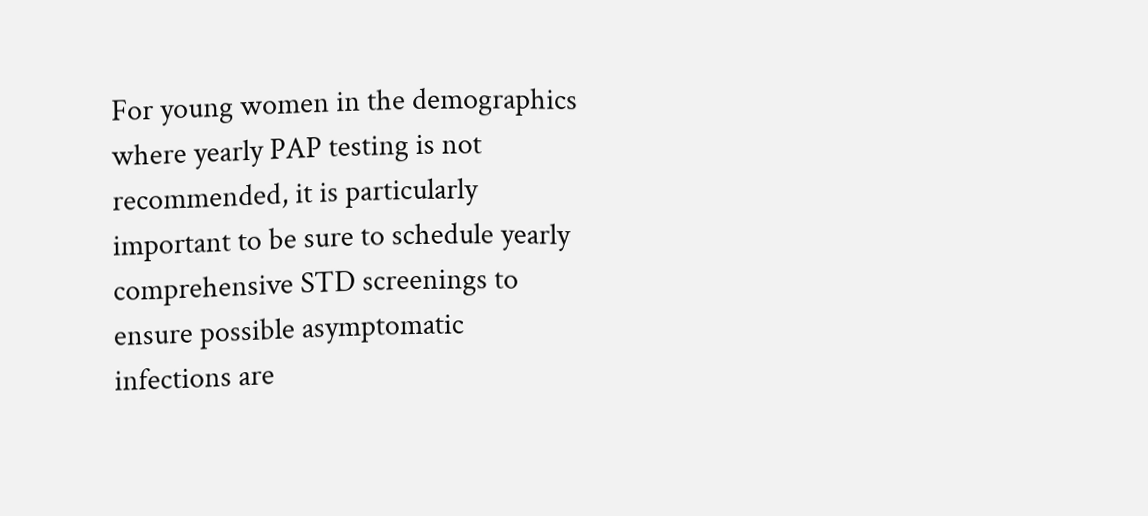For young women in the demographics where yearly PAP testing is not recommended, it is particularly important to be sure to schedule yearly comprehensive STD screenings to ensure possible asymptomatic infections are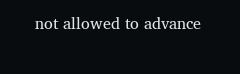not allowed to advance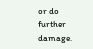or do further damage.